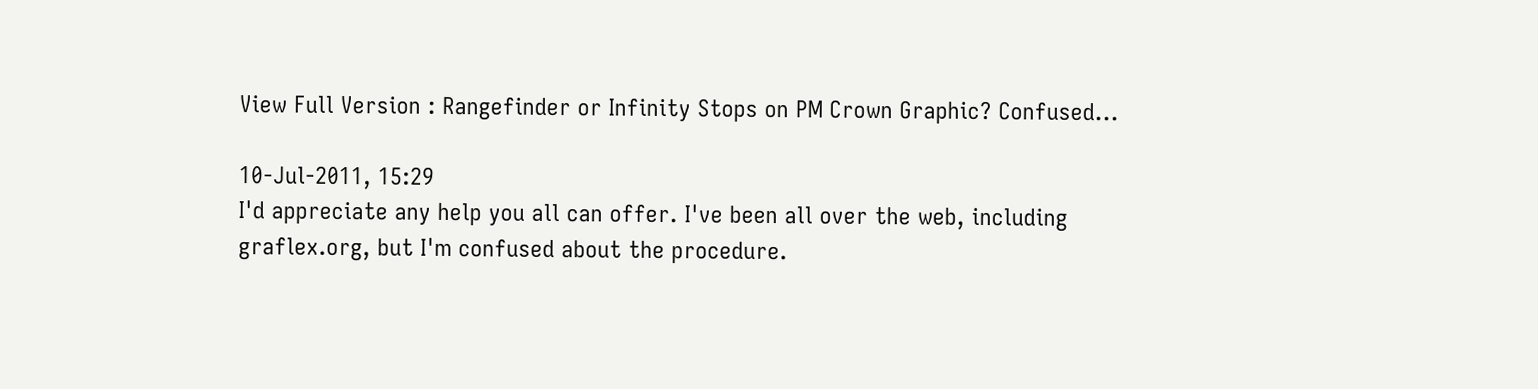View Full Version : Rangefinder or Infinity Stops on PM Crown Graphic? Confused...

10-Jul-2011, 15:29
I'd appreciate any help you all can offer. I've been all over the web, including graflex.org, but I'm confused about the procedure.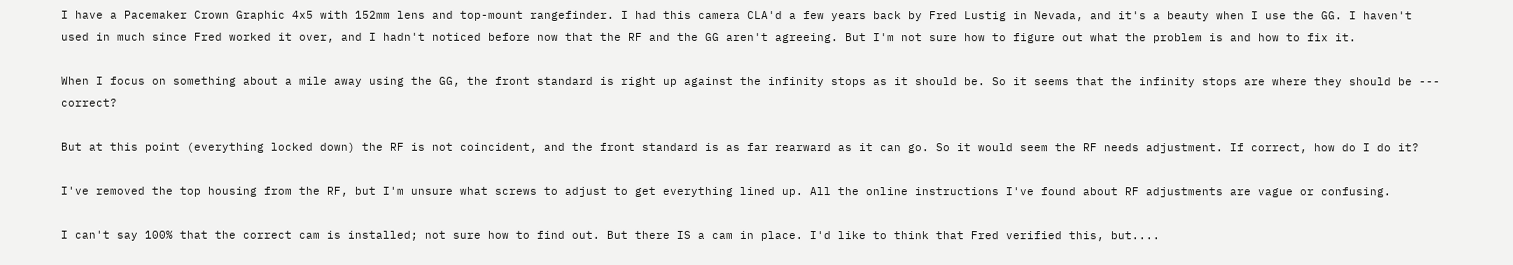I have a Pacemaker Crown Graphic 4x5 with 152mm lens and top-mount rangefinder. I had this camera CLA'd a few years back by Fred Lustig in Nevada, and it's a beauty when I use the GG. I haven't used in much since Fred worked it over, and I hadn't noticed before now that the RF and the GG aren't agreeing. But I'm not sure how to figure out what the problem is and how to fix it.

When I focus on something about a mile away using the GG, the front standard is right up against the infinity stops as it should be. So it seems that the infinity stops are where they should be --- correct?

But at this point (everything locked down) the RF is not coincident, and the front standard is as far rearward as it can go. So it would seem the RF needs adjustment. If correct, how do I do it?

I've removed the top housing from the RF, but I'm unsure what screws to adjust to get everything lined up. All the online instructions I've found about RF adjustments are vague or confusing.

I can't say 100% that the correct cam is installed; not sure how to find out. But there IS a cam in place. I'd like to think that Fred verified this, but....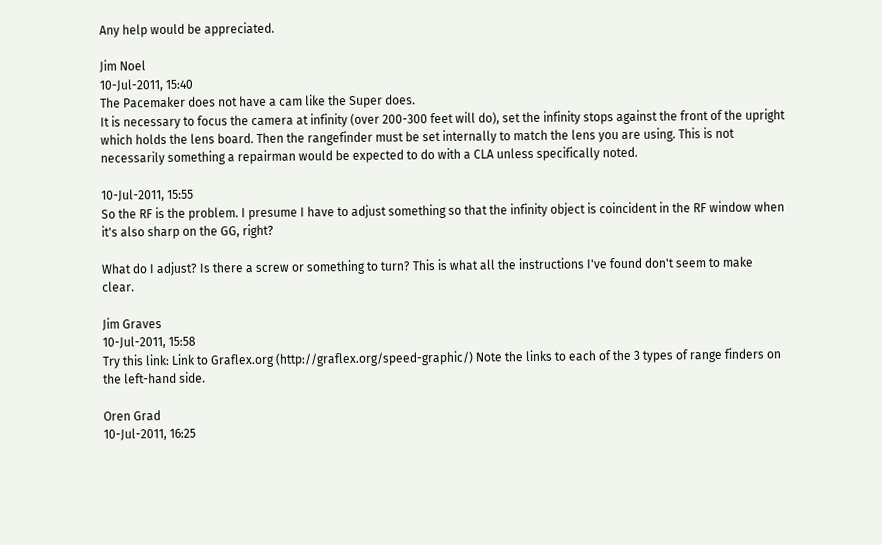Any help would be appreciated.

Jim Noel
10-Jul-2011, 15:40
The Pacemaker does not have a cam like the Super does.
It is necessary to focus the camera at infinity (over 200-300 feet will do), set the infinity stops against the front of the upright which holds the lens board. Then the rangefinder must be set internally to match the lens you are using. This is not necessarily something a repairman would be expected to do with a CLA unless specifically noted.

10-Jul-2011, 15:55
So the RF is the problem. I presume I have to adjust something so that the infinity object is coincident in the RF window when it's also sharp on the GG, right?

What do I adjust? Is there a screw or something to turn? This is what all the instructions I've found don't seem to make clear.

Jim Graves
10-Jul-2011, 15:58
Try this link: Link to Graflex.org (http://graflex.org/speed-graphic/) Note the links to each of the 3 types of range finders on the left-hand side.

Oren Grad
10-Jul-2011, 16:25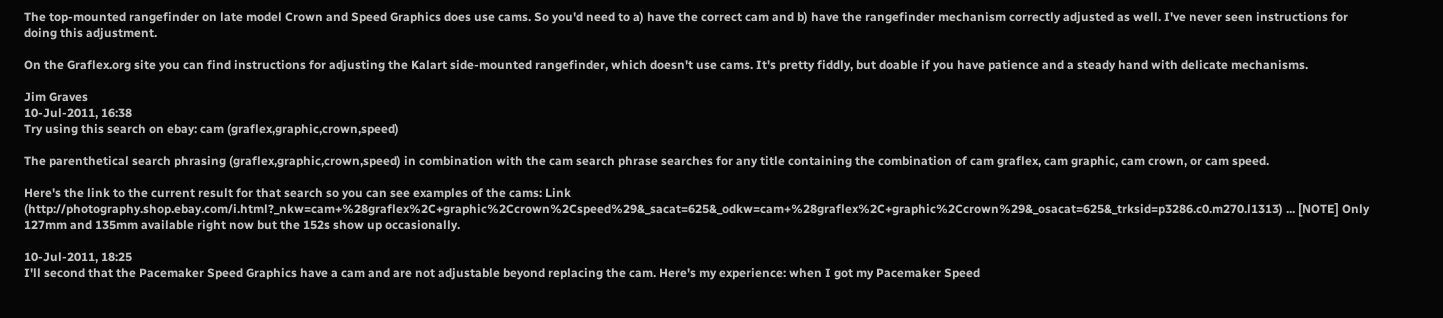The top-mounted rangefinder on late model Crown and Speed Graphics does use cams. So you'd need to a) have the correct cam and b) have the rangefinder mechanism correctly adjusted as well. I've never seen instructions for doing this adjustment.

On the Graflex.org site you can find instructions for adjusting the Kalart side-mounted rangefinder, which doesn't use cams. It's pretty fiddly, but doable if you have patience and a steady hand with delicate mechanisms.

Jim Graves
10-Jul-2011, 16:38
Try using this search on ebay: cam (graflex,graphic,crown,speed)

The parenthetical search phrasing (graflex,graphic,crown,speed) in combination with the cam search phrase searches for any title containing the combination of cam graflex, cam graphic, cam crown, or cam speed.

Here's the link to the current result for that search so you can see examples of the cams: Link (http://photography.shop.ebay.com/i.html?_nkw=cam+%28graflex%2C+graphic%2Ccrown%2Cspeed%29&_sacat=625&_odkw=cam+%28graflex%2C+graphic%2Ccrown%29&_osacat=625&_trksid=p3286.c0.m270.l1313) ... [NOTE] Only 127mm and 135mm available right now but the 152s show up occasionally.

10-Jul-2011, 18:25
I'll second that the Pacemaker Speed Graphics have a cam and are not adjustable beyond replacing the cam. Here's my experience: when I got my Pacemaker Speed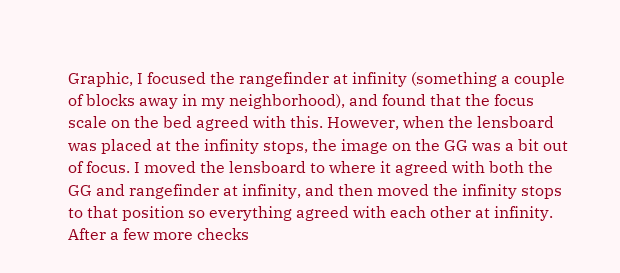Graphic, I focused the rangefinder at infinity (something a couple of blocks away in my neighborhood), and found that the focus scale on the bed agreed with this. However, when the lensboard was placed at the infinity stops, the image on the GG was a bit out of focus. I moved the lensboard to where it agreed with both the GG and rangefinder at infinity, and then moved the infinity stops to that position so everything agreed with each other at infinity. After a few more checks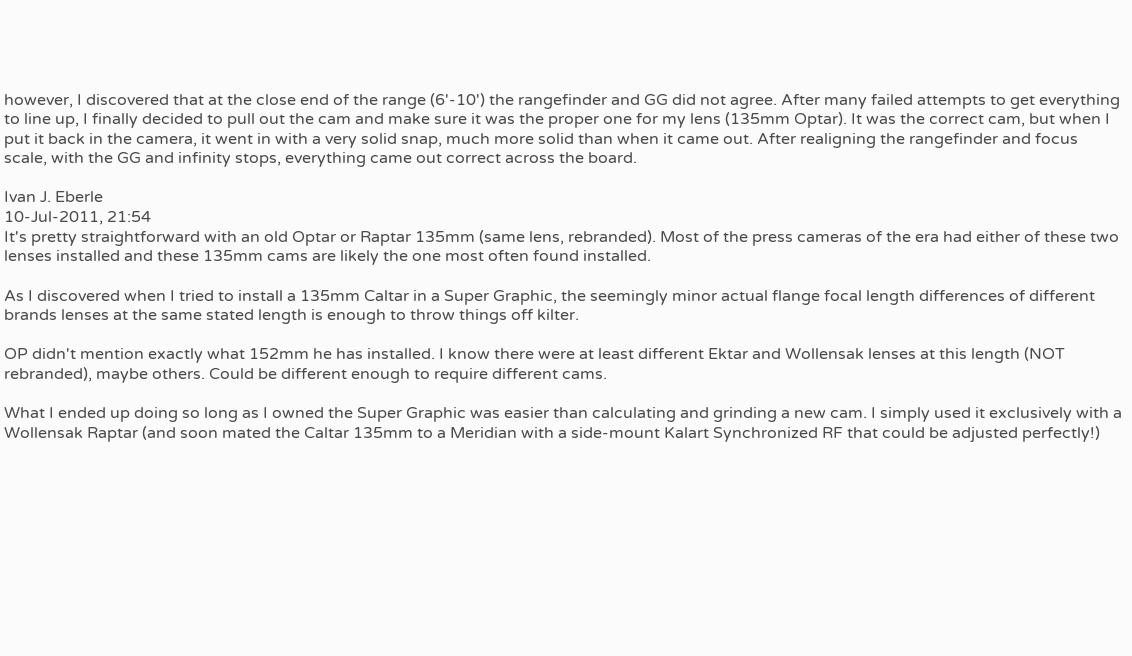however, I discovered that at the close end of the range (6'-10') the rangefinder and GG did not agree. After many failed attempts to get everything to line up, I finally decided to pull out the cam and make sure it was the proper one for my lens (135mm Optar). It was the correct cam, but when I put it back in the camera, it went in with a very solid snap, much more solid than when it came out. After realigning the rangefinder and focus scale, with the GG and infinity stops, everything came out correct across the board.

Ivan J. Eberle
10-Jul-2011, 21:54
It's pretty straightforward with an old Optar or Raptar 135mm (same lens, rebranded). Most of the press cameras of the era had either of these two lenses installed and these 135mm cams are likely the one most often found installed.

As I discovered when I tried to install a 135mm Caltar in a Super Graphic, the seemingly minor actual flange focal length differences of different brands lenses at the same stated length is enough to throw things off kilter.

OP didn't mention exactly what 152mm he has installed. I know there were at least different Ektar and Wollensak lenses at this length (NOT rebranded), maybe others. Could be different enough to require different cams.

What I ended up doing so long as I owned the Super Graphic was easier than calculating and grinding a new cam. I simply used it exclusively with a Wollensak Raptar (and soon mated the Caltar 135mm to a Meridian with a side-mount Kalart Synchronized RF that could be adjusted perfectly!)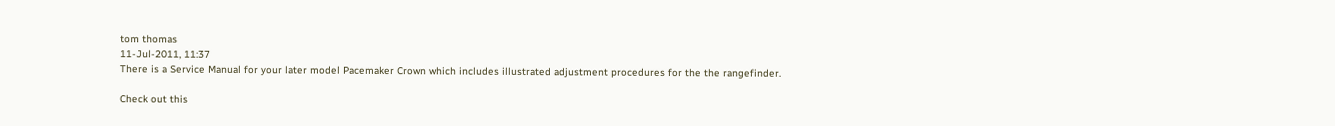tom thomas
11-Jul-2011, 11:37
There is a Service Manual for your later model Pacemaker Crown which includes illustrated adjustment procedures for the the rangefinder.

Check out this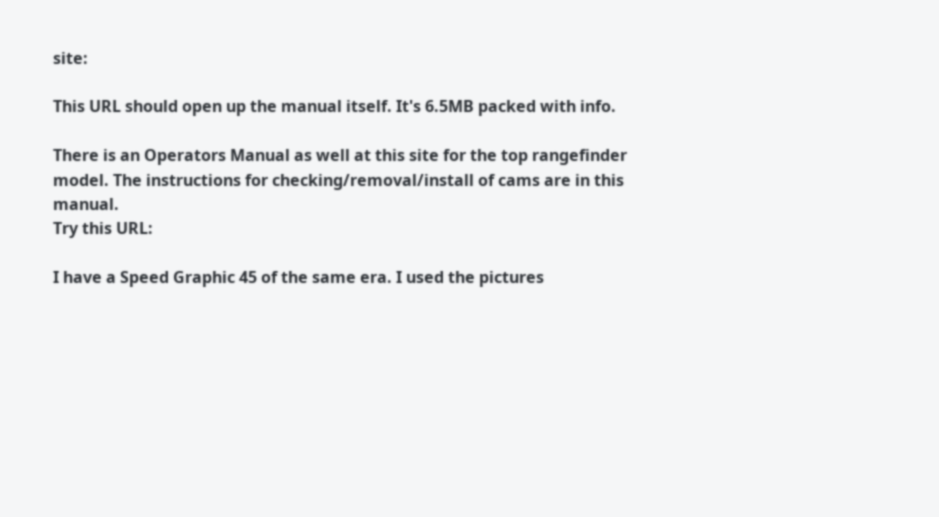site:

This URL should open up the manual itself. It's 6.5MB packed with info.

There is an Operators Manual as well at this site for the top rangefinder model. The instructions for checking/removal/install of cams are in this manual.
Try this URL:

I have a Speed Graphic 45 of the same era. I used the pictures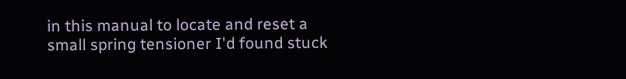in this manual to locate and reset a small spring tensioner I'd found stuck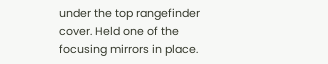under the top rangefinder cover. Held one of the focusing mirrors in place.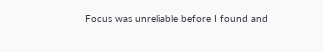Focus was unreliable before I found and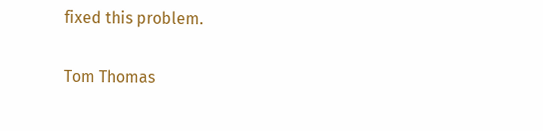fixed this problem.

Tom Thomas